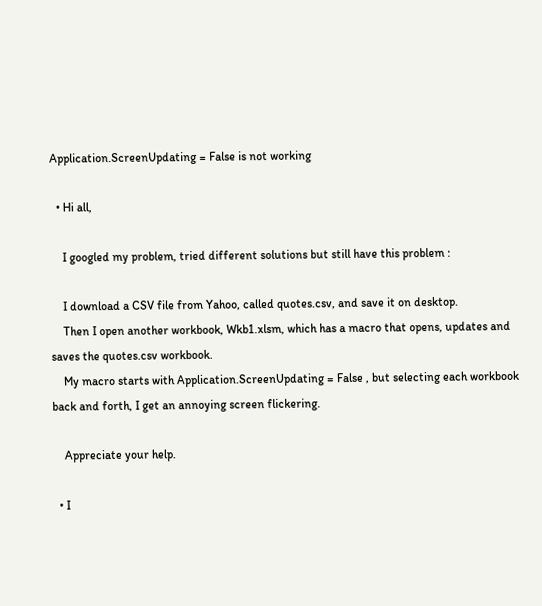Application.ScreenUpdating = False is not working

  • Hi all,

    I googled my problem, tried different solutions but still have this problem :

    I download a CSV file from Yahoo, called quotes.csv, and save it on desktop.
    Then I open another workbook, Wkb1.xlsm, which has a macro that opens, updates and saves the quotes.csv workbook.
    My macro starts with Application.ScreenUpdating = False , but selecting each workbook back and forth, I get an annoying screen flickering.

    Appreciate your help.

  • I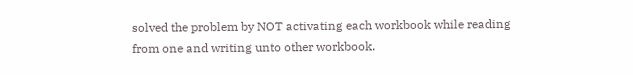solved the problem by NOT activating each workbook while reading from one and writing unto other workbook.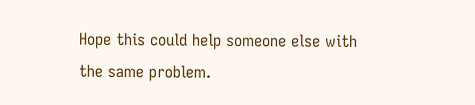Hope this could help someone else with the same problem.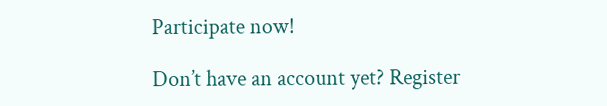Participate now!

Don’t have an account yet? Register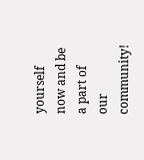yourself now and be a part of our community!